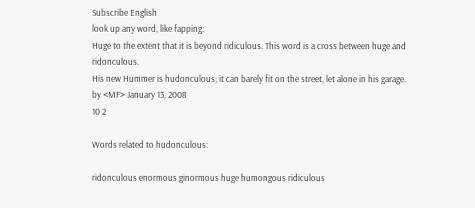Subscribe English
look up any word, like fapping:
Huge to the extent that it is beyond ridiculous. This word is a cross between huge and ridonculous.
His new Hummer is hudonculous; it can barely fit on the street, let alone in his garage.
by <MF> January 13, 2008
10 2

Words related to hudonculous:

ridonculous enormous ginormous huge humongous ridiculous